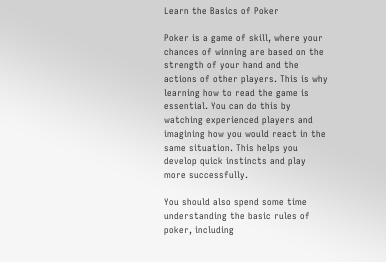Learn the Basics of Poker

Poker is a game of skill, where your chances of winning are based on the strength of your hand and the actions of other players. This is why learning how to read the game is essential. You can do this by watching experienced players and imagining how you would react in the same situation. This helps you develop quick instincts and play more successfully.

You should also spend some time understanding the basic rules of poker, including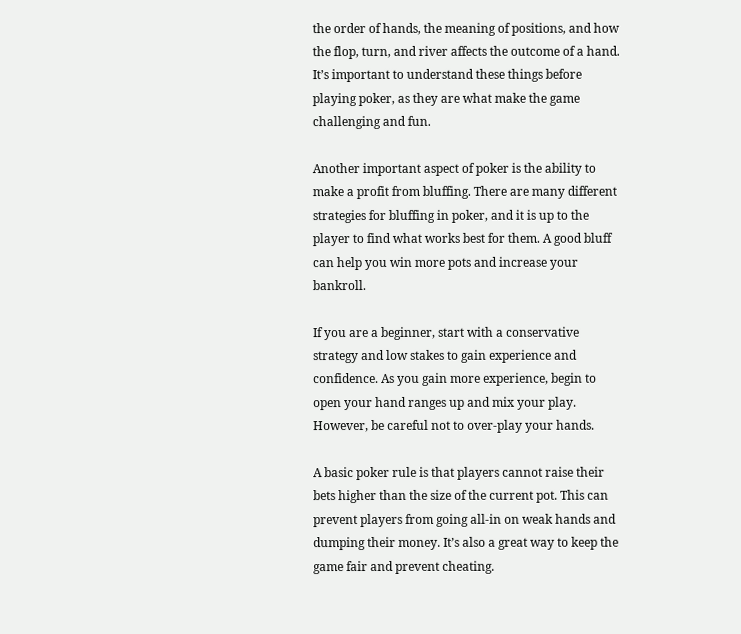the order of hands, the meaning of positions, and how the flop, turn, and river affects the outcome of a hand. It’s important to understand these things before playing poker, as they are what make the game challenging and fun.

Another important aspect of poker is the ability to make a profit from bluffing. There are many different strategies for bluffing in poker, and it is up to the player to find what works best for them. A good bluff can help you win more pots and increase your bankroll.

If you are a beginner, start with a conservative strategy and low stakes to gain experience and confidence. As you gain more experience, begin to open your hand ranges up and mix your play. However, be careful not to over-play your hands.

A basic poker rule is that players cannot raise their bets higher than the size of the current pot. This can prevent players from going all-in on weak hands and dumping their money. It’s also a great way to keep the game fair and prevent cheating.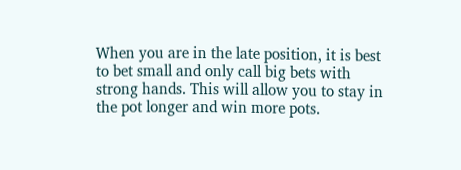When you are in the late position, it is best to bet small and only call big bets with strong hands. This will allow you to stay in the pot longer and win more pots.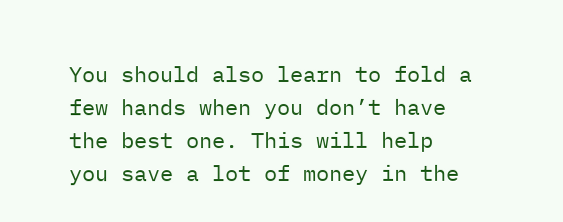You should also learn to fold a few hands when you don’t have the best one. This will help you save a lot of money in the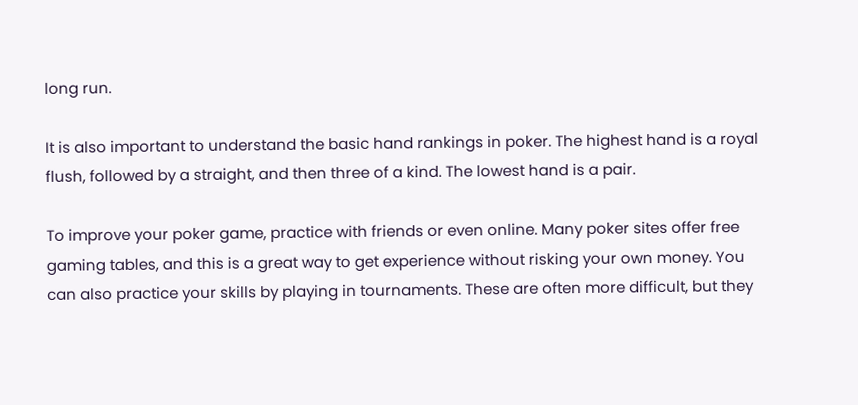long run.

It is also important to understand the basic hand rankings in poker. The highest hand is a royal flush, followed by a straight, and then three of a kind. The lowest hand is a pair.

To improve your poker game, practice with friends or even online. Many poker sites offer free gaming tables, and this is a great way to get experience without risking your own money. You can also practice your skills by playing in tournaments. These are often more difficult, but they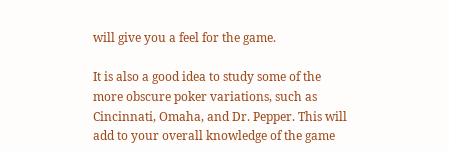will give you a feel for the game.

It is also a good idea to study some of the more obscure poker variations, such as Cincinnati, Omaha, and Dr. Pepper. This will add to your overall knowledge of the game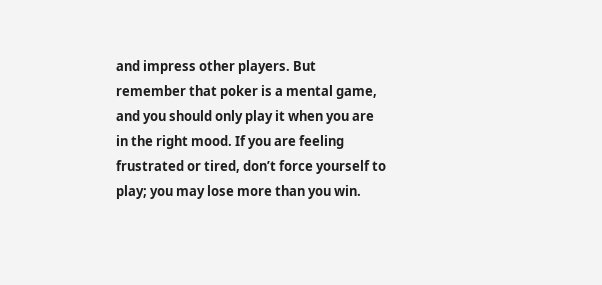and impress other players. But remember that poker is a mental game, and you should only play it when you are in the right mood. If you are feeling frustrated or tired, don’t force yourself to play; you may lose more than you win.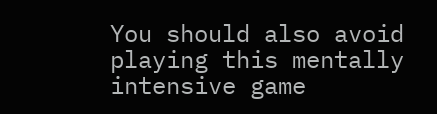You should also avoid playing this mentally intensive game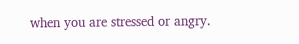when you are stressed or angry.